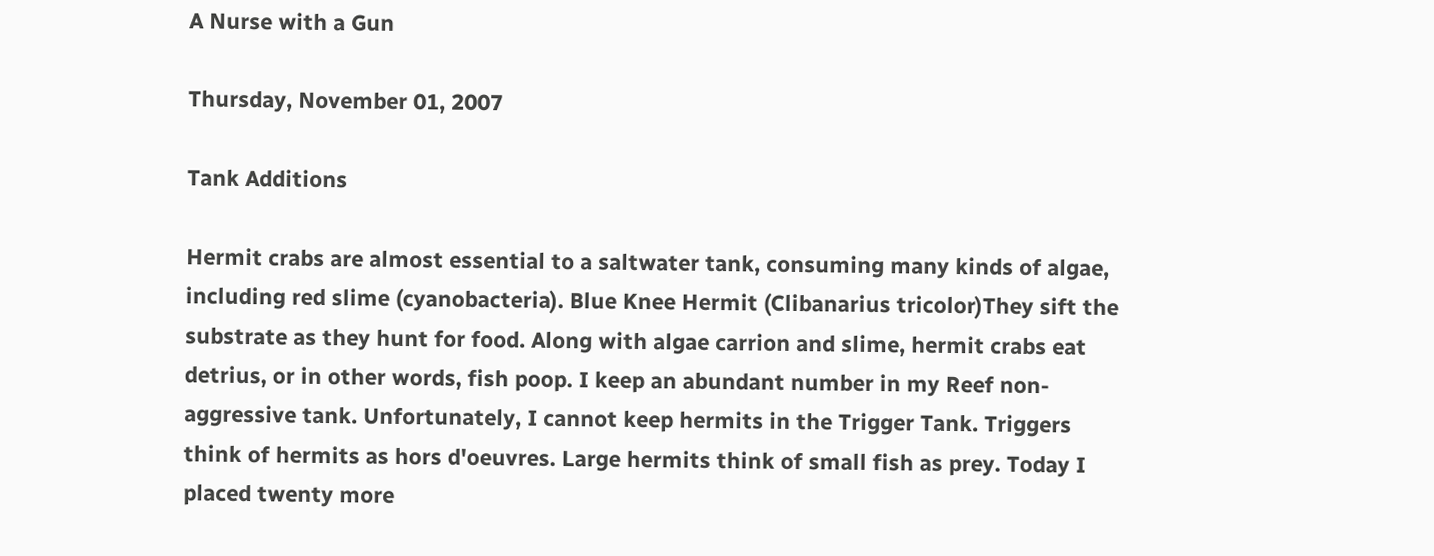A Nurse with a Gun

Thursday, November 01, 2007

Tank Additions

Hermit crabs are almost essential to a saltwater tank, consuming many kinds of algae, including red slime (cyanobacteria). Blue Knee Hermit (Clibanarius tricolor)They sift the substrate as they hunt for food. Along with algae carrion and slime, hermit crabs eat detrius, or in other words, fish poop. I keep an abundant number in my Reef non-aggressive tank. Unfortunately, I cannot keep hermits in the Trigger Tank. Triggers think of hermits as hors d'oeuvres. Large hermits think of small fish as prey. Today I placed twenty more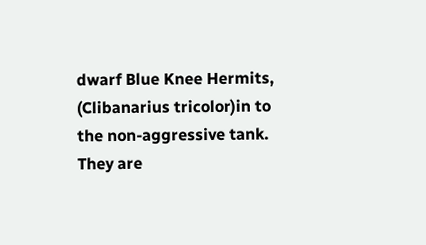dwarf Blue Knee Hermits, (Clibanarius tricolor)in to the non-aggressive tank. They are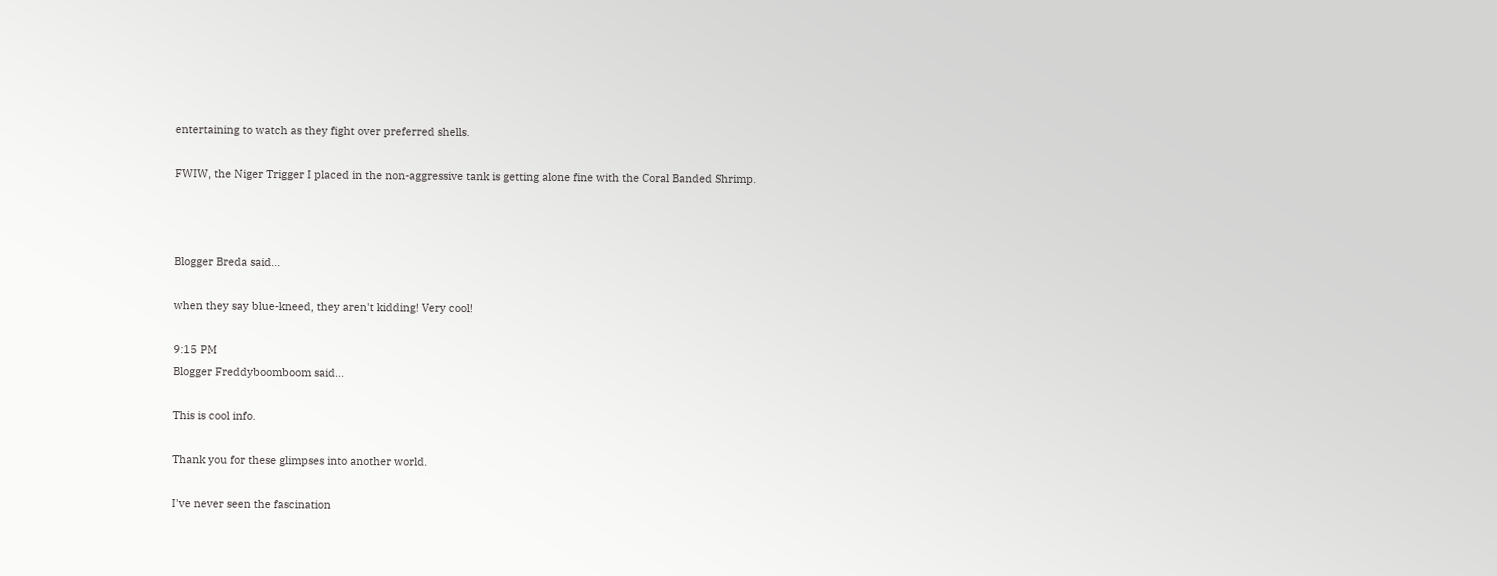entertaining to watch as they fight over preferred shells.

FWIW, the Niger Trigger I placed in the non-aggressive tank is getting alone fine with the Coral Banded Shrimp.



Blogger Breda said...

when they say blue-kneed, they aren't kidding! Very cool!

9:15 PM
Blogger Freddyboomboom said...

This is cool info.

Thank you for these glimpses into another world.

I've never seen the fascination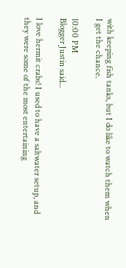with keeping fish tanks, but I do like to watch them when I get the chance.

10:00 PM
Blogger Justin said...

I love hermit crabs! I used to have a saltwater setup, and they were some of the most entertaining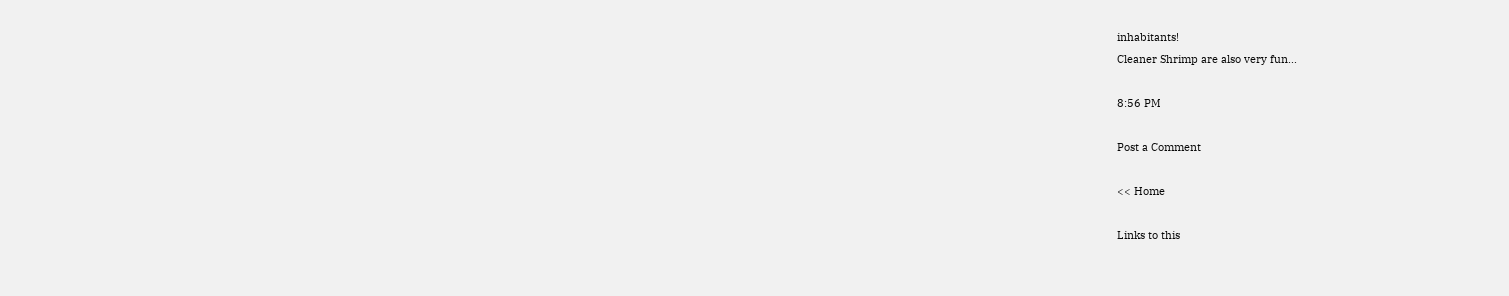inhabitants!
Cleaner Shrimp are also very fun...

8:56 PM

Post a Comment

<< Home

Links to this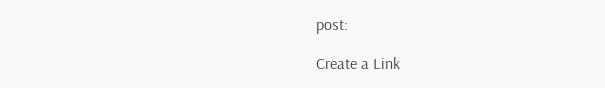post:

Create a Link